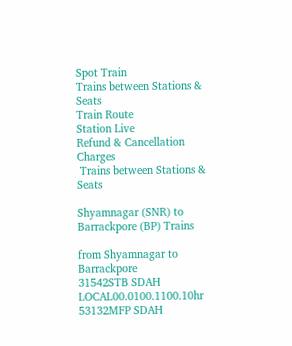Spot Train
Trains between Stations & Seats
Train Route
Station Live
Refund & Cancellation Charges
 Trains between Stations & Seats

Shyamnagar (SNR) to Barrackpore (BP) Trains

from Shyamnagar to Barrackpore
31542STB SDAH LOCAL00.0100.1100.10hr
53132MFP SDAH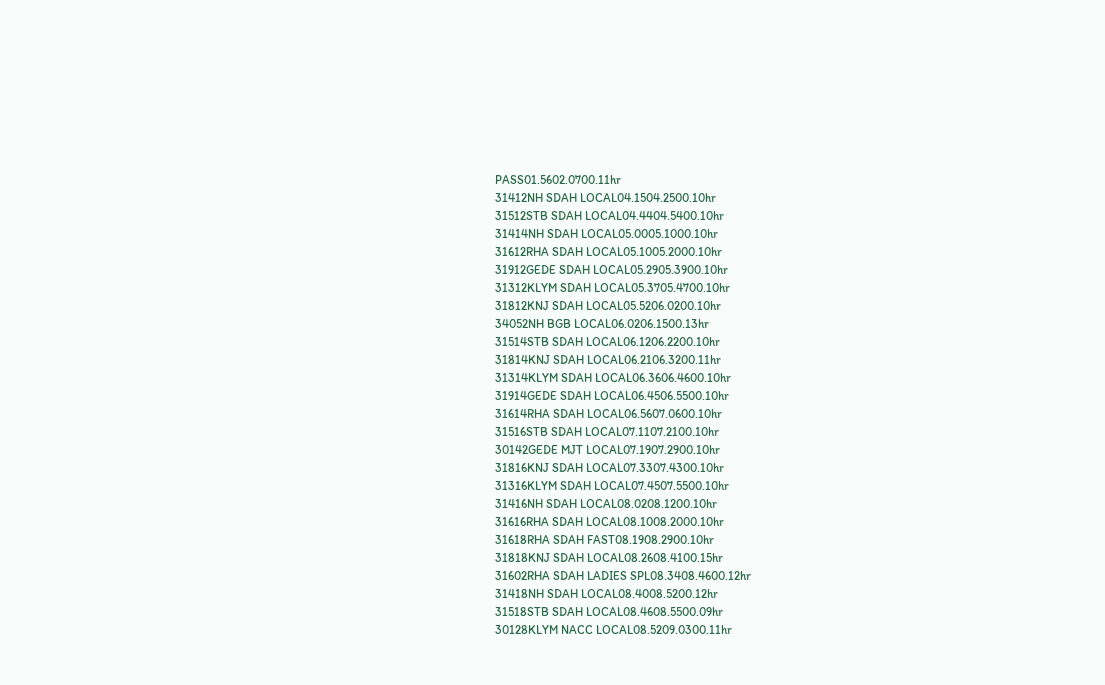PASS01.5602.0700.11hr
31412NH SDAH LOCAL04.1504.2500.10hr
31512STB SDAH LOCAL04.4404.5400.10hr
31414NH SDAH LOCAL05.0005.1000.10hr
31612RHA SDAH LOCAL05.1005.2000.10hr
31912GEDE SDAH LOCAL05.2905.3900.10hr
31312KLYM SDAH LOCAL05.3705.4700.10hr
31812KNJ SDAH LOCAL05.5206.0200.10hr
34052NH BGB LOCAL06.0206.1500.13hr
31514STB SDAH LOCAL06.1206.2200.10hr
31814KNJ SDAH LOCAL06.2106.3200.11hr
31314KLYM SDAH LOCAL06.3606.4600.10hr
31914GEDE SDAH LOCAL06.4506.5500.10hr
31614RHA SDAH LOCAL06.5607.0600.10hr
31516STB SDAH LOCAL07.1107.2100.10hr
30142GEDE MJT LOCAL07.1907.2900.10hr
31816KNJ SDAH LOCAL07.3307.4300.10hr
31316KLYM SDAH LOCAL07.4507.5500.10hr
31416NH SDAH LOCAL08.0208.1200.10hr
31616RHA SDAH LOCAL08.1008.2000.10hr
31618RHA SDAH FAST08.1908.2900.10hr
31818KNJ SDAH LOCAL08.2608.4100.15hr
31602RHA SDAH LADIES SPL08.3408.4600.12hr
31418NH SDAH LOCAL08.4008.5200.12hr
31518STB SDAH LOCAL08.4608.5500.09hr
30128KLYM NACC LOCAL08.5209.0300.11hr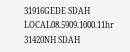31916GEDE SDAH LOCAL08.5909.1000.11hr
31420NH SDAH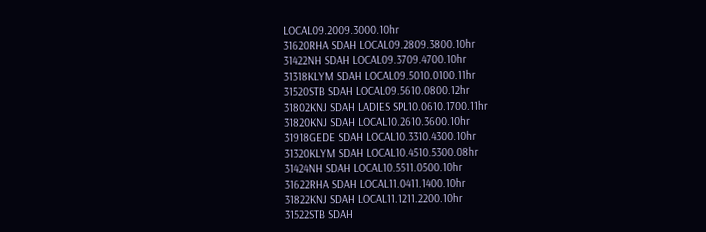LOCAL09.2009.3000.10hr
31620RHA SDAH LOCAL09.2809.3800.10hr
31422NH SDAH LOCAL09.3709.4700.10hr
31318KLYM SDAH LOCAL09.5010.0100.11hr
31520STB SDAH LOCAL09.5610.0800.12hr
31802KNJ SDAH LADIES SPL10.0610.1700.11hr
31820KNJ SDAH LOCAL10.2610.3600.10hr
31918GEDE SDAH LOCAL10.3310.4300.10hr
31320KLYM SDAH LOCAL10.4510.5300.08hr
31424NH SDAH LOCAL10.5511.0500.10hr
31622RHA SDAH LOCAL11.0411.1400.10hr
31822KNJ SDAH LOCAL11.1211.2200.10hr
31522STB SDAH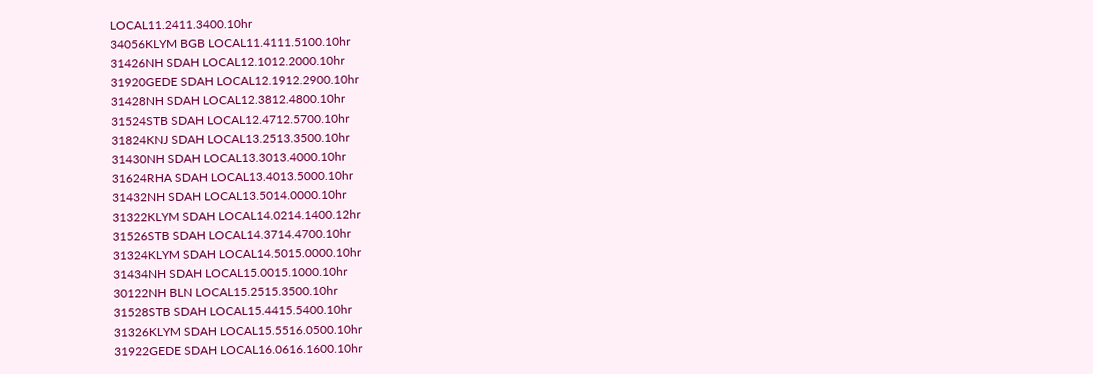LOCAL11.2411.3400.10hr
34056KLYM BGB LOCAL11.4111.5100.10hr
31426NH SDAH LOCAL12.1012.2000.10hr
31920GEDE SDAH LOCAL12.1912.2900.10hr
31428NH SDAH LOCAL12.3812.4800.10hr
31524STB SDAH LOCAL12.4712.5700.10hr
31824KNJ SDAH LOCAL13.2513.3500.10hr
31430NH SDAH LOCAL13.3013.4000.10hr
31624RHA SDAH LOCAL13.4013.5000.10hr
31432NH SDAH LOCAL13.5014.0000.10hr
31322KLYM SDAH LOCAL14.0214.1400.12hr
31526STB SDAH LOCAL14.3714.4700.10hr
31324KLYM SDAH LOCAL14.5015.0000.10hr
31434NH SDAH LOCAL15.0015.1000.10hr
30122NH BLN LOCAL15.2515.3500.10hr
31528STB SDAH LOCAL15.4415.5400.10hr
31326KLYM SDAH LOCAL15.5516.0500.10hr
31922GEDE SDAH LOCAL16.0616.1600.10hr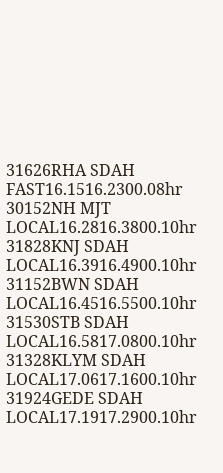31626RHA SDAH FAST16.1516.2300.08hr
30152NH MJT LOCAL16.2816.3800.10hr
31828KNJ SDAH LOCAL16.3916.4900.10hr
31152BWN SDAH LOCAL16.4516.5500.10hr
31530STB SDAH LOCAL16.5817.0800.10hr
31328KLYM SDAH LOCAL17.0617.1600.10hr
31924GEDE SDAH LOCAL17.1917.2900.10hr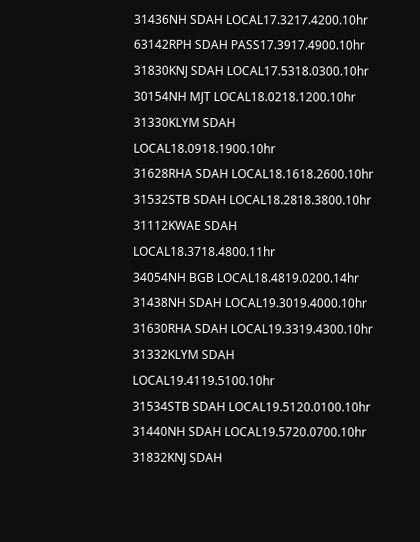31436NH SDAH LOCAL17.3217.4200.10hr
63142RPH SDAH PASS17.3917.4900.10hr
31830KNJ SDAH LOCAL17.5318.0300.10hr
30154NH MJT LOCAL18.0218.1200.10hr
31330KLYM SDAH LOCAL18.0918.1900.10hr
31628RHA SDAH LOCAL18.1618.2600.10hr
31532STB SDAH LOCAL18.2818.3800.10hr
31112KWAE SDAH LOCAL18.3718.4800.11hr
34054NH BGB LOCAL18.4819.0200.14hr
31438NH SDAH LOCAL19.3019.4000.10hr
31630RHA SDAH LOCAL19.3319.4300.10hr
31332KLYM SDAH LOCAL19.4119.5100.10hr
31534STB SDAH LOCAL19.5120.0100.10hr
31440NH SDAH LOCAL19.5720.0700.10hr
31832KNJ SDAH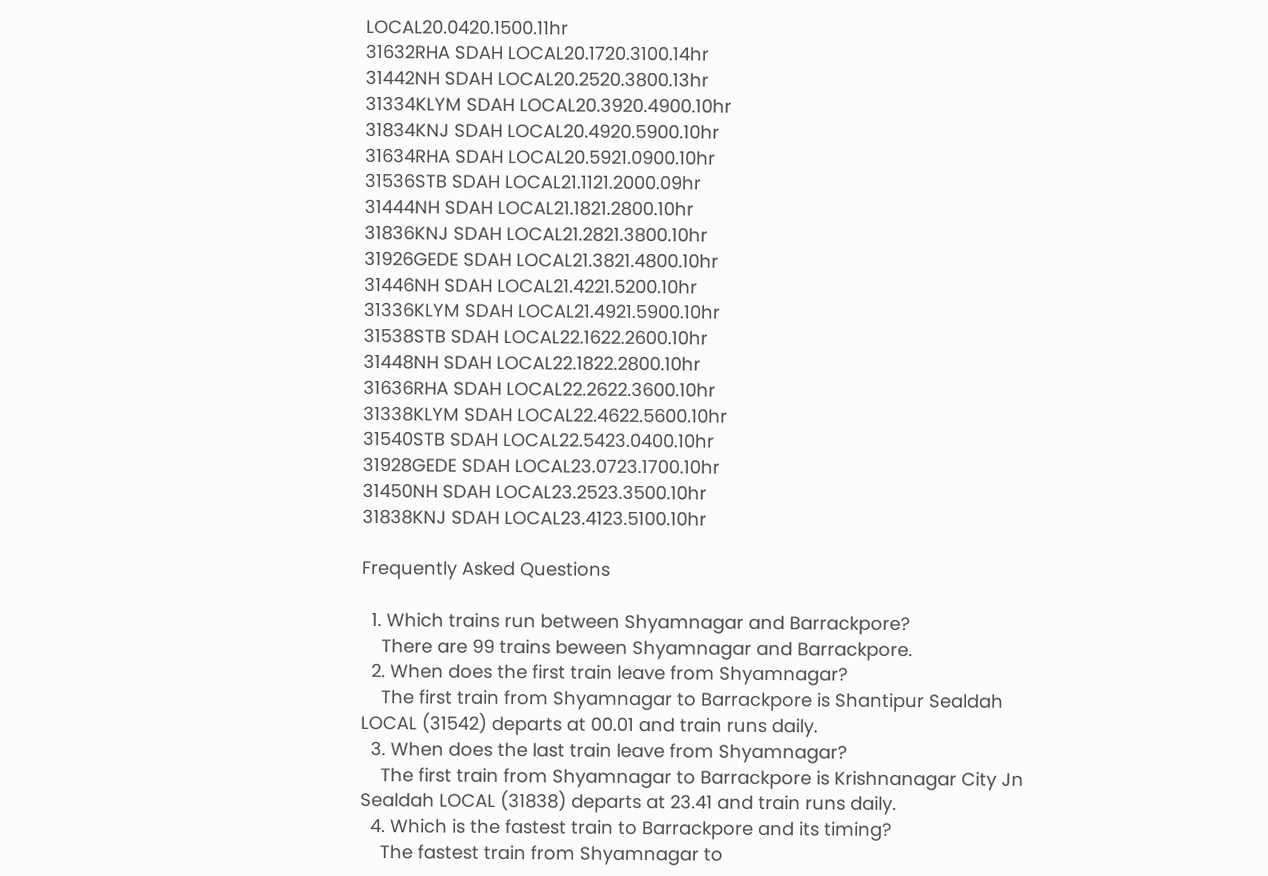LOCAL20.0420.1500.11hr
31632RHA SDAH LOCAL20.1720.3100.14hr
31442NH SDAH LOCAL20.2520.3800.13hr
31334KLYM SDAH LOCAL20.3920.4900.10hr
31834KNJ SDAH LOCAL20.4920.5900.10hr
31634RHA SDAH LOCAL20.5921.0900.10hr
31536STB SDAH LOCAL21.1121.2000.09hr
31444NH SDAH LOCAL21.1821.2800.10hr
31836KNJ SDAH LOCAL21.2821.3800.10hr
31926GEDE SDAH LOCAL21.3821.4800.10hr
31446NH SDAH LOCAL21.4221.5200.10hr
31336KLYM SDAH LOCAL21.4921.5900.10hr
31538STB SDAH LOCAL22.1622.2600.10hr
31448NH SDAH LOCAL22.1822.2800.10hr
31636RHA SDAH LOCAL22.2622.3600.10hr
31338KLYM SDAH LOCAL22.4622.5600.10hr
31540STB SDAH LOCAL22.5423.0400.10hr
31928GEDE SDAH LOCAL23.0723.1700.10hr
31450NH SDAH LOCAL23.2523.3500.10hr
31838KNJ SDAH LOCAL23.4123.5100.10hr

Frequently Asked Questions

  1. Which trains run between Shyamnagar and Barrackpore?
    There are 99 trains beween Shyamnagar and Barrackpore.
  2. When does the first train leave from Shyamnagar?
    The first train from Shyamnagar to Barrackpore is Shantipur Sealdah LOCAL (31542) departs at 00.01 and train runs daily.
  3. When does the last train leave from Shyamnagar?
    The first train from Shyamnagar to Barrackpore is Krishnanagar City Jn Sealdah LOCAL (31838) departs at 23.41 and train runs daily.
  4. Which is the fastest train to Barrackpore and its timing?
    The fastest train from Shyamnagar to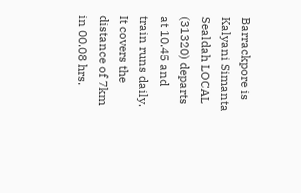Barrackpore is Kalyani Simanta Sealdah LOCAL (31320) departs at 10.45 and train runs daily. It covers the distance of 7km in 00.08 hrs.